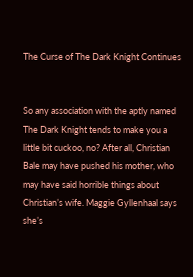The Curse of The Dark Knight Continues


So any association with the aptly named The Dark Knight tends to make you a little bit cuckoo, no? After all, Christian Bale may have pushed his mother, who may have said horrible things about Christian’s wife. Maggie Gyllenhaal says she’s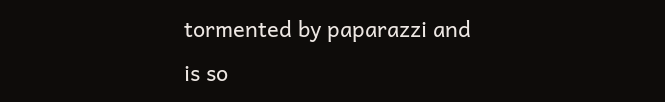tormented by paparazzi and is so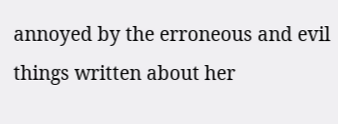annoyed by the erroneous and evil things written about her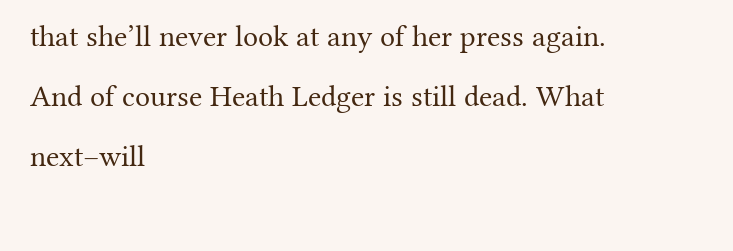that she’ll never look at any of her press again. And of course Heath Ledger is still dead. What next–will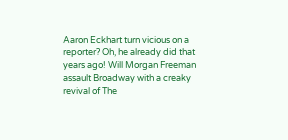Aaron Eckhart turn vicious on a reporter? Oh, he already did that years ago! Will Morgan Freeman assault Broadway with a creaky revival of The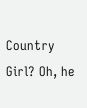Country Girl? Oh, he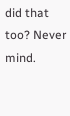did that too? Never mind.